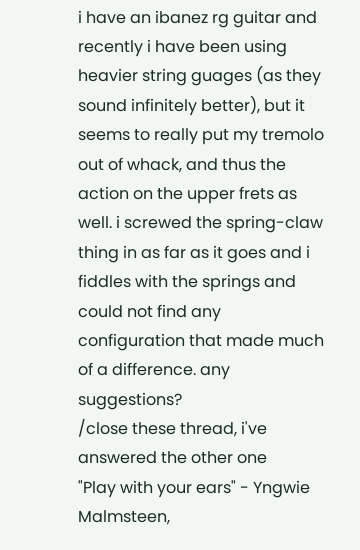i have an ibanez rg guitar and recently i have been using heavier string guages (as they sound infinitely better), but it seems to really put my tremolo out of whack, and thus the action on the upper frets as well. i screwed the spring-claw thing in as far as it goes and i fiddles with the springs and could not find any configuration that made much of a difference. any suggestions?
/close these thread, i've answered the other one
"Play with your ears" - Yngwie Malmsteen,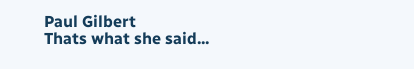Paul Gilbert
Thats what she said...